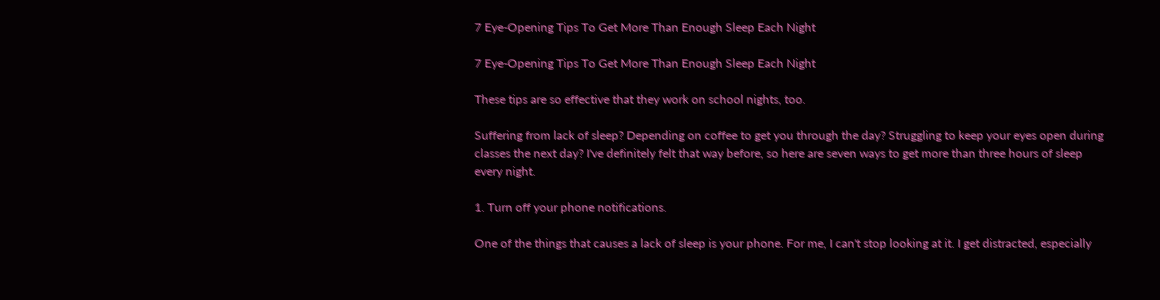7 Eye-Opening Tips To Get More Than Enough Sleep Each Night

7 Eye-Opening Tips To Get More Than Enough Sleep Each Night

These tips are so effective that they work on school nights, too.

Suffering from lack of sleep? Depending on coffee to get you through the day? Struggling to keep your eyes open during classes the next day? I've definitely felt that way before, so here are seven ways to get more than three hours of sleep every night.

1. Turn off your phone notifications.

One of the things that causes a lack of sleep is your phone. For me, I can't stop looking at it. I get distracted, especially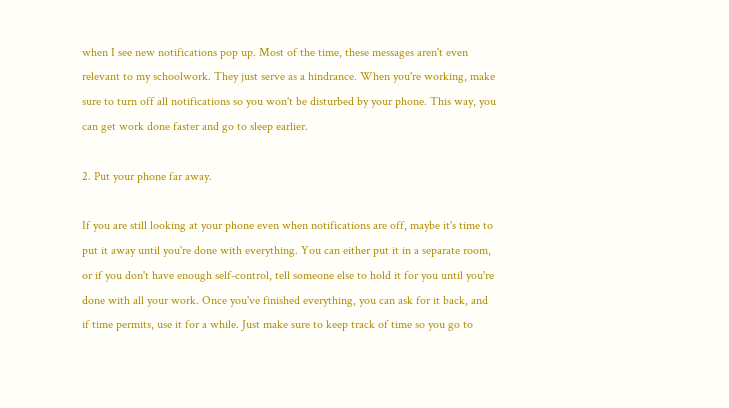when I see new notifications pop up. Most of the time, these messages aren't even relevant to my schoolwork. They just serve as a hindrance. When you're working, make sure to turn off all notifications so you won't be disturbed by your phone. This way, you can get work done faster and go to sleep earlier.

2. Put your phone far away.

If you are still looking at your phone even when notifications are off, maybe it's time to put it away until you're done with everything. You can either put it in a separate room, or if you don't have enough self-control, tell someone else to hold it for you until you're done with all your work. Once you've finished everything, you can ask for it back, and if time permits, use it for a while. Just make sure to keep track of time so you go to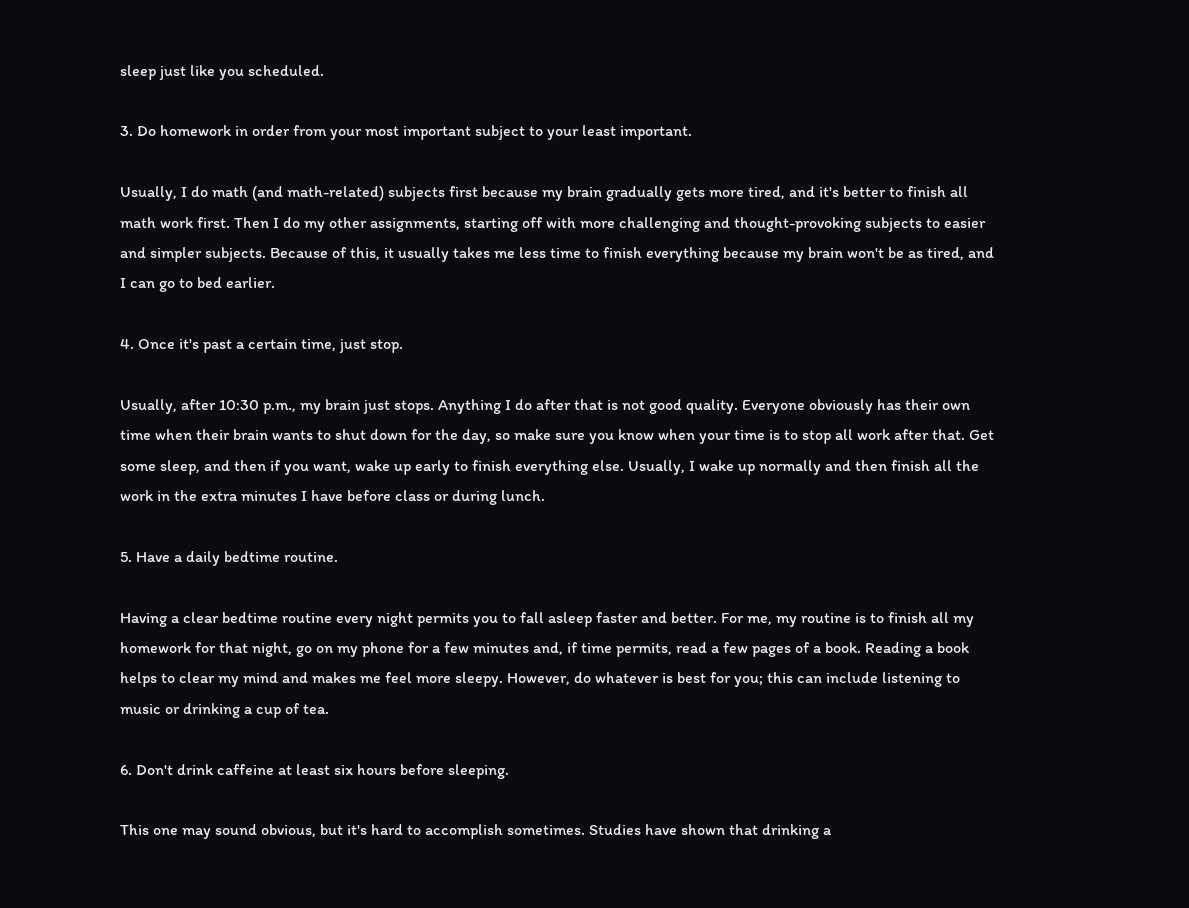sleep just like you scheduled.

3. Do homework in order from your most important subject to your least important.

Usually, I do math (and math-related) subjects first because my brain gradually gets more tired, and it's better to finish all math work first. Then I do my other assignments, starting off with more challenging and thought-provoking subjects to easier and simpler subjects. Because of this, it usually takes me less time to finish everything because my brain won't be as tired, and I can go to bed earlier.

4. Once it's past a certain time, just stop.

Usually, after 10:30 p.m., my brain just stops. Anything I do after that is not good quality. Everyone obviously has their own time when their brain wants to shut down for the day, so make sure you know when your time is to stop all work after that. Get some sleep, and then if you want, wake up early to finish everything else. Usually, I wake up normally and then finish all the work in the extra minutes I have before class or during lunch.

5. Have a daily bedtime routine.

Having a clear bedtime routine every night permits you to fall asleep faster and better. For me, my routine is to finish all my homework for that night, go on my phone for a few minutes and, if time permits, read a few pages of a book. Reading a book helps to clear my mind and makes me feel more sleepy. However, do whatever is best for you; this can include listening to music or drinking a cup of tea.

6. Don't drink caffeine at least six hours before sleeping.

This one may sound obvious, but it's hard to accomplish sometimes. Studies have shown that drinking a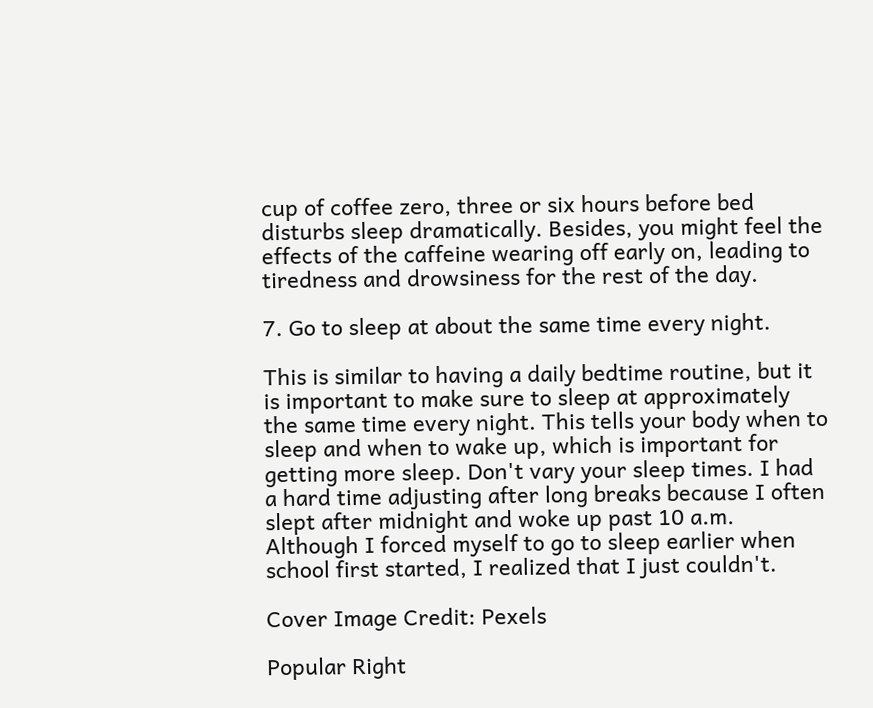cup of coffee zero, three or six hours before bed disturbs sleep dramatically. Besides, you might feel the effects of the caffeine wearing off early on, leading to tiredness and drowsiness for the rest of the day.

7. Go to sleep at about the same time every night.

This is similar to having a daily bedtime routine, but it is important to make sure to sleep at approximately the same time every night. This tells your body when to sleep and when to wake up, which is important for getting more sleep. Don't vary your sleep times. I had a hard time adjusting after long breaks because I often slept after midnight and woke up past 10 a.m. Although I forced myself to go to sleep earlier when school first started, I realized that I just couldn't.

Cover Image Credit: Pexels

Popular Right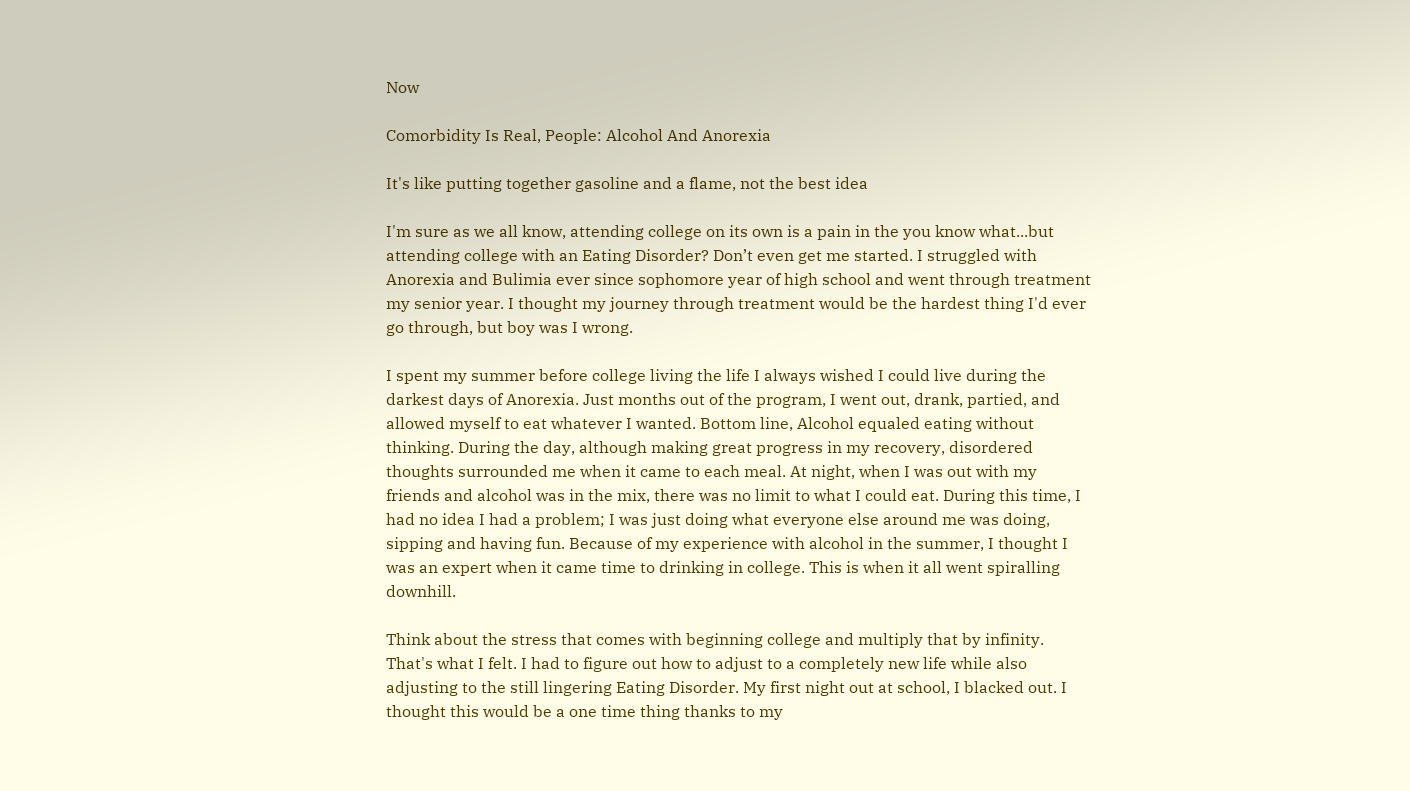Now

Comorbidity Is Real, People: Alcohol And Anorexia

It's like putting together gasoline and a flame, not the best idea

I'm sure as we all know, attending college on its own is a pain in the you know what...but attending college with an Eating Disorder? Don’t even get me started. I struggled with Anorexia and Bulimia ever since sophomore year of high school and went through treatment my senior year. I thought my journey through treatment would be the hardest thing I'd ever go through, but boy was I wrong.

I spent my summer before college living the life I always wished I could live during the darkest days of Anorexia. Just months out of the program, I went out, drank, partied, and allowed myself to eat whatever I wanted. Bottom line, Alcohol equaled eating without thinking. During the day, although making great progress in my recovery, disordered thoughts surrounded me when it came to each meal. At night, when I was out with my friends and alcohol was in the mix, there was no limit to what I could eat. During this time, I had no idea I had a problem; I was just doing what everyone else around me was doing, sipping and having fun. Because of my experience with alcohol in the summer, I thought I was an expert when it came time to drinking in college. This is when it all went spiralling downhill.

Think about the stress that comes with beginning college and multiply that by infinity. That's what I felt. I had to figure out how to adjust to a completely new life while also adjusting to the still lingering Eating Disorder. My first night out at school, I blacked out. I thought this would be a one time thing thanks to my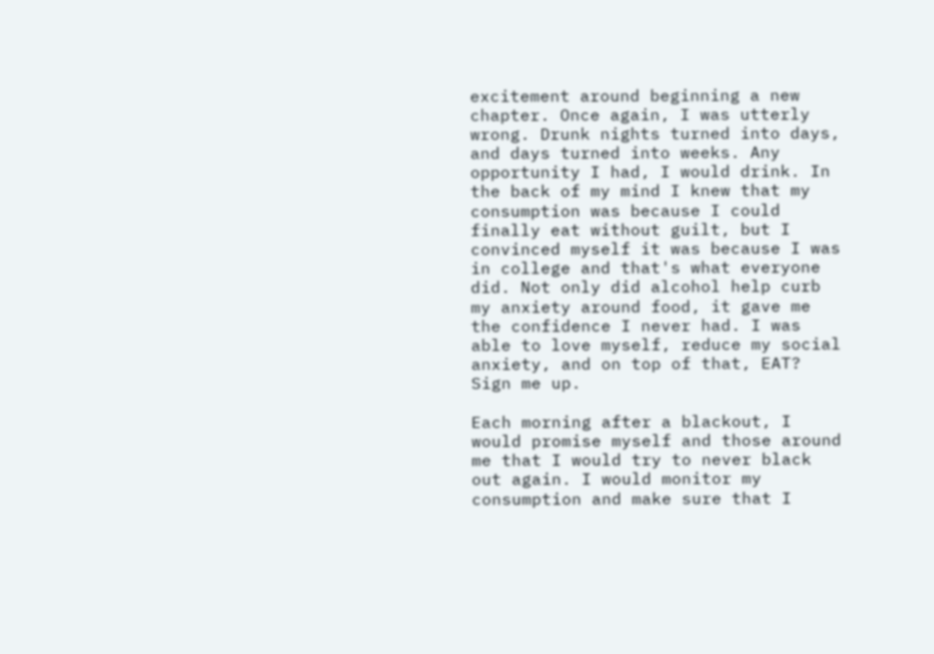excitement around beginning a new chapter. Once again, I was utterly wrong. Drunk nights turned into days, and days turned into weeks. Any opportunity I had, I would drink. In the back of my mind I knew that my consumption was because I could finally eat without guilt, but I convinced myself it was because I was in college and that's what everyone did. Not only did alcohol help curb my anxiety around food, it gave me the confidence I never had. I was able to love myself, reduce my social anxiety, and on top of that, EAT? Sign me up.

Each morning after a blackout, I would promise myself and those around me that I would try to never black out again. I would monitor my consumption and make sure that I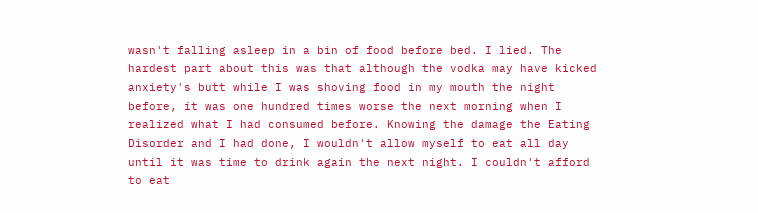wasn't falling asleep in a bin of food before bed. I lied. The hardest part about this was that although the vodka may have kicked anxiety's butt while I was shoving food in my mouth the night before, it was one hundred times worse the next morning when I realized what I had consumed before. Knowing the damage the Eating Disorder and I had done, I wouldn't allow myself to eat all day until it was time to drink again the next night. I couldn't afford to eat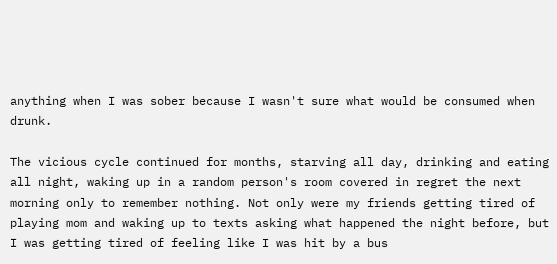anything when I was sober because I wasn't sure what would be consumed when drunk.

The vicious cycle continued for months, starving all day, drinking and eating all night, waking up in a random person's room covered in regret the next morning only to remember nothing. Not only were my friends getting tired of playing mom and waking up to texts asking what happened the night before, but I was getting tired of feeling like I was hit by a bus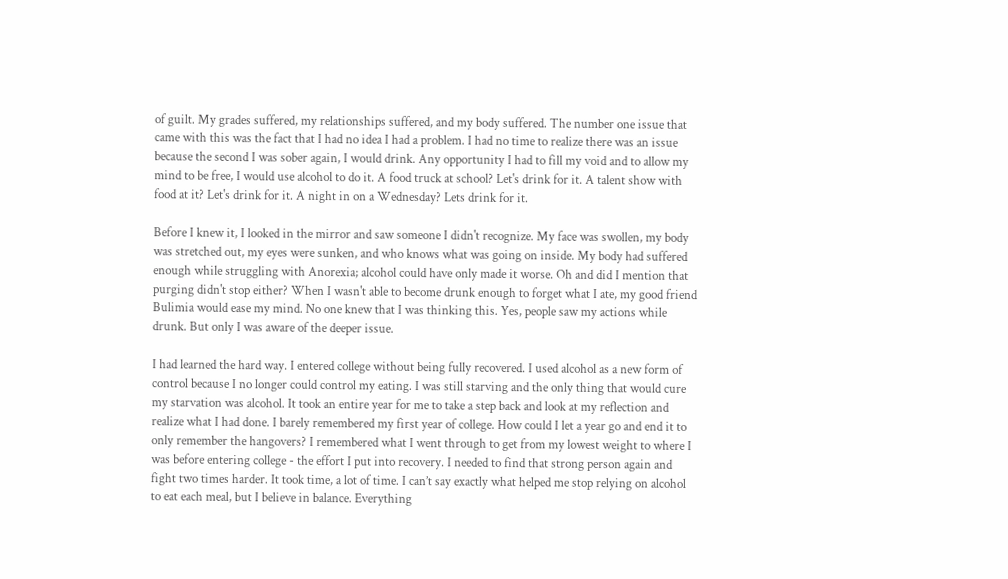of guilt. My grades suffered, my relationships suffered, and my body suffered. The number one issue that came with this was the fact that I had no idea I had a problem. I had no time to realize there was an issue because the second I was sober again, I would drink. Any opportunity I had to fill my void and to allow my mind to be free, I would use alcohol to do it. A food truck at school? Let's drink for it. A talent show with food at it? Let's drink for it. A night in on a Wednesday? Lets drink for it.

Before I knew it, I looked in the mirror and saw someone I didn't recognize. My face was swollen, my body was stretched out, my eyes were sunken, and who knows what was going on inside. My body had suffered enough while struggling with Anorexia; alcohol could have only made it worse. Oh and did I mention that purging didn't stop either? When I wasn't able to become drunk enough to forget what I ate, my good friend Bulimia would ease my mind. No one knew that I was thinking this. Yes, people saw my actions while drunk. But only I was aware of the deeper issue.

I had learned the hard way. I entered college without being fully recovered. I used alcohol as a new form of control because I no longer could control my eating. I was still starving and the only thing that would cure my starvation was alcohol. It took an entire year for me to take a step back and look at my reflection and realize what I had done. I barely remembered my first year of college. How could I let a year go and end it to only remember the hangovers? I remembered what I went through to get from my lowest weight to where I was before entering college - the effort I put into recovery. I needed to find that strong person again and fight two times harder. It took time, a lot of time. I can’t say exactly what helped me stop relying on alcohol to eat each meal, but I believe in balance. Everything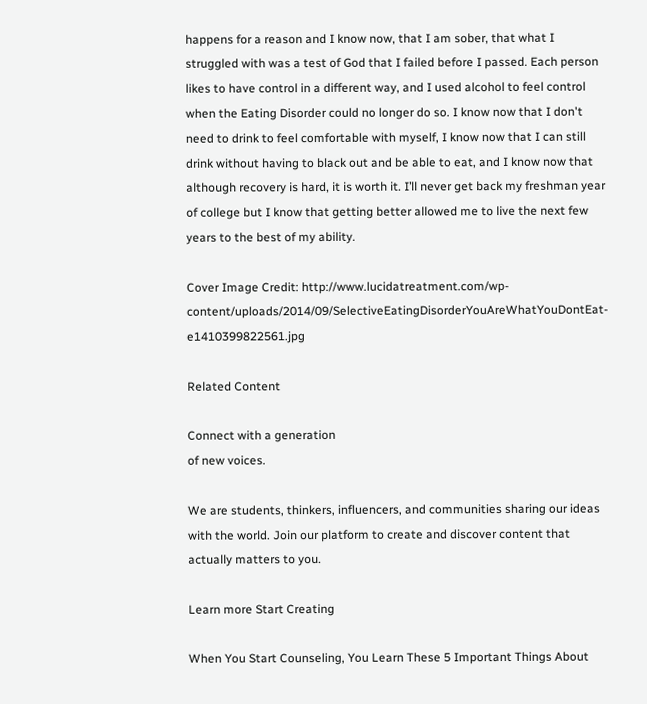happens for a reason and I know now, that I am sober, that what I struggled with was a test of God that I failed before I passed. Each person likes to have control in a different way, and I used alcohol to feel control when the Eating Disorder could no longer do so. I know now that I don't need to drink to feel comfortable with myself, I know now that I can still drink without having to black out and be able to eat, and I know now that although recovery is hard, it is worth it. I’ll never get back my freshman year of college but I know that getting better allowed me to live the next few years to the best of my ability.

Cover Image Credit: http://www.lucidatreatment.com/wp-content/uploads/2014/09/SelectiveEatingDisorderYouAreWhatYouDontEat-e1410399822561.jpg

Related Content

Connect with a generation
of new voices.

We are students, thinkers, influencers, and communities sharing our ideas with the world. Join our platform to create and discover content that actually matters to you.

Learn more Start Creating

When You Start Counseling, You Learn These 5 Important Things About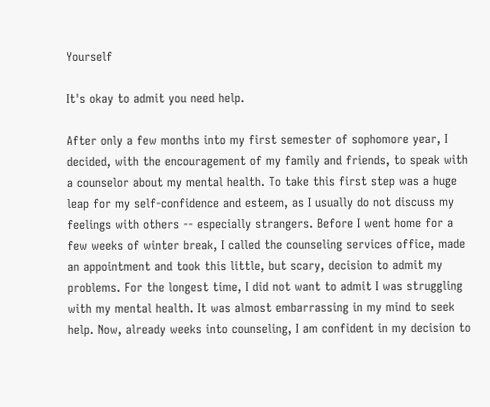Yourself

It's okay to admit you need help.

After only a few months into my first semester of sophomore year, I decided, with the encouragement of my family and friends, to speak with a counselor about my mental health. To take this first step was a huge leap for my self-confidence and esteem, as I usually do not discuss my feelings with others -- especially strangers. Before I went home for a few weeks of winter break, I called the counseling services office, made an appointment and took this little, but scary, decision to admit my problems. For the longest time, I did not want to admit I was struggling with my mental health. It was almost embarrassing in my mind to seek help. Now, already weeks into counseling, I am confident in my decision to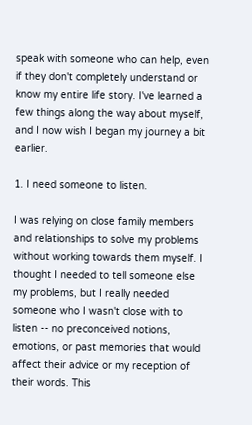speak with someone who can help, even if they don't completely understand or know my entire life story. I've learned a few things along the way about myself, and I now wish I began my journey a bit earlier.

1. I need someone to listen.

I was relying on close family members and relationships to solve my problems without working towards them myself. I thought I needed to tell someone else my problems, but I really needed someone who I wasn't close with to listen -- no preconceived notions, emotions, or past memories that would affect their advice or my reception of their words. This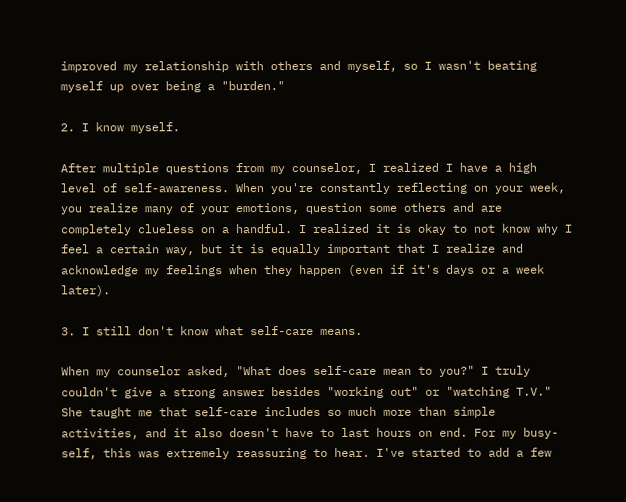improved my relationship with others and myself, so I wasn't beating myself up over being a "burden."

2. I know myself.

After multiple questions from my counselor, I realized I have a high level of self-awareness. When you're constantly reflecting on your week, you realize many of your emotions, question some others and are completely clueless on a handful. I realized it is okay to not know why I feel a certain way, but it is equally important that I realize and acknowledge my feelings when they happen (even if it's days or a week later).

3. I still don't know what self-care means.

When my counselor asked, "What does self-care mean to you?" I truly couldn't give a strong answer besides "working out" or "watching T.V." She taught me that self-care includes so much more than simple activities, and it also doesn't have to last hours on end. For my busy-self, this was extremely reassuring to hear. I've started to add a few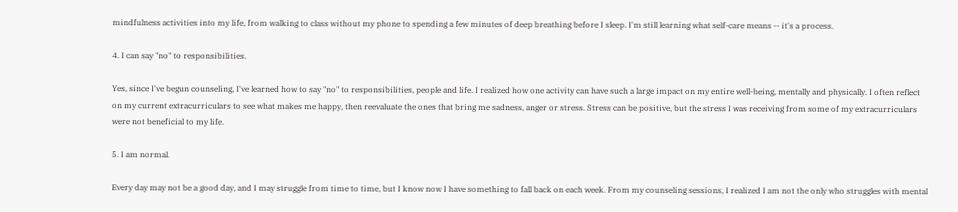mindfulness activities into my life, from walking to class without my phone to spending a few minutes of deep breathing before I sleep. I'm still learning what self-care means -- it's a process.

4. I can say "no" to responsibilities.

Yes, since I've begun counseling, I've learned how to say "no" to responsibilities, people and life. I realized how one activity can have such a large impact on my entire well-being, mentally and physically. I often reflect on my current extracurriculars to see what makes me happy, then reevaluate the ones that bring me sadness, anger or stress. Stress can be positive, but the stress I was receiving from some of my extracurriculars were not beneficial to my life.

5. I am normal.

Every day may not be a good day, and I may struggle from time to time, but I know now I have something to fall back on each week. From my counseling sessions, I realized I am not the only who struggles with mental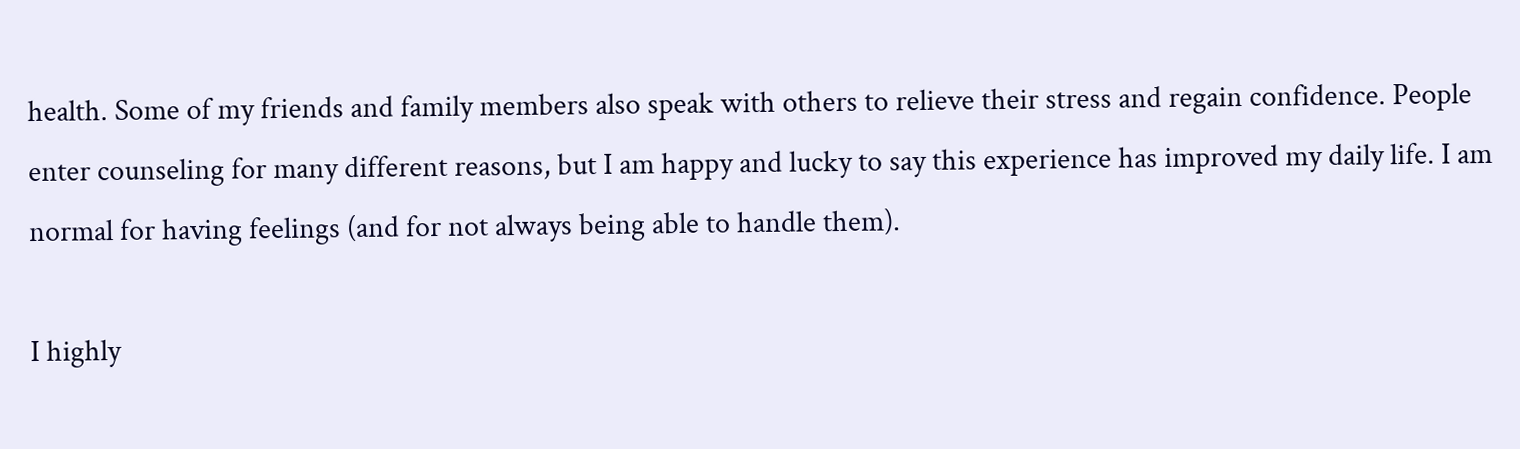health. Some of my friends and family members also speak with others to relieve their stress and regain confidence. People enter counseling for many different reasons, but I am happy and lucky to say this experience has improved my daily life. I am normal for having feelings (and for not always being able to handle them).

I highly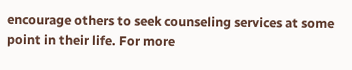encourage others to seek counseling services at some point in their life. For more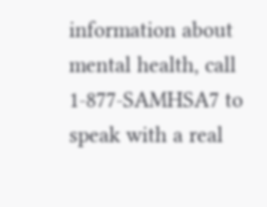information about mental health, call 1‑877‑SAMHSA7 to speak with a real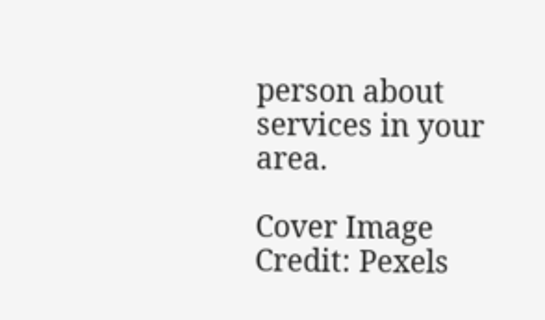person about services in your area.

Cover Image Credit: Pexels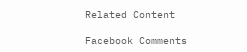Related Content

Facebook Comments